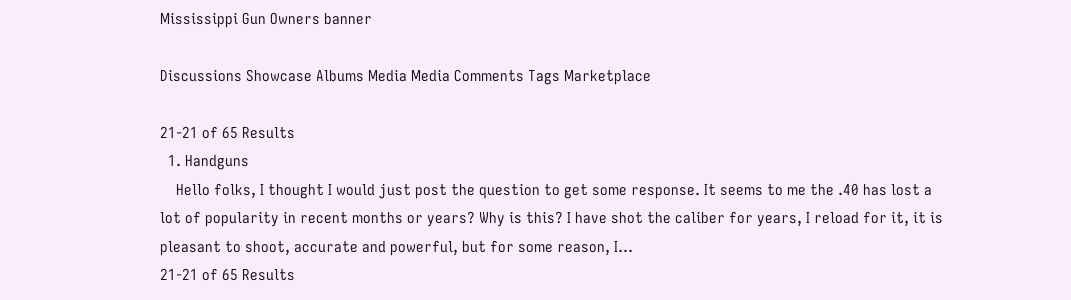Mississippi Gun Owners banner

Discussions Showcase Albums Media Media Comments Tags Marketplace

21-21 of 65 Results
  1. Handguns
    Hello folks, I thought I would just post the question to get some response. It seems to me the .40 has lost a lot of popularity in recent months or years? Why is this? I have shot the caliber for years, I reload for it, it is pleasant to shoot, accurate and powerful, but for some reason, I...
21-21 of 65 Results